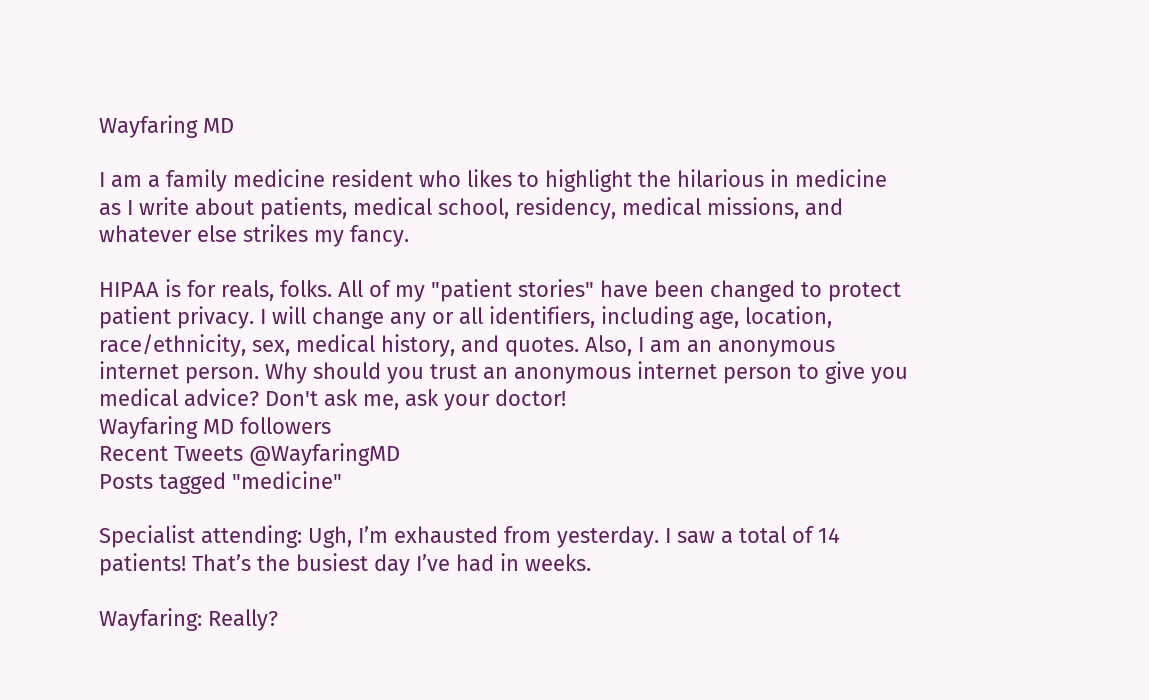Wayfaring MD

I am a family medicine resident who likes to highlight the hilarious in medicine as I write about patients, medical school, residency, medical missions, and whatever else strikes my fancy.

HIPAA is for reals, folks. All of my "patient stories" have been changed to protect patient privacy. I will change any or all identifiers, including age, location, race/ethnicity, sex, medical history, and quotes. Also, I am an anonymous internet person. Why should you trust an anonymous internet person to give you medical advice? Don't ask me, ask your doctor!
Wayfaring MD followers
Recent Tweets @WayfaringMD
Posts tagged "medicine"

Specialist attending: Ugh, I’m exhausted from yesterday. I saw a total of 14 patients! That’s the busiest day I’ve had in weeks.

Wayfaring: Really?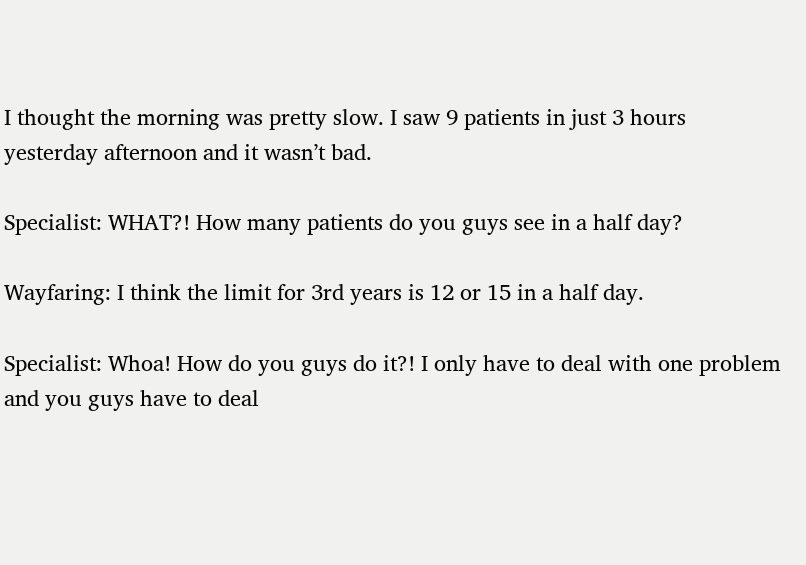I thought the morning was pretty slow. I saw 9 patients in just 3 hours yesterday afternoon and it wasn’t bad.

Specialist: WHAT?! How many patients do you guys see in a half day?

Wayfaring: I think the limit for 3rd years is 12 or 15 in a half day.

Specialist: Whoa! How do you guys do it?! I only have to deal with one problem and you guys have to deal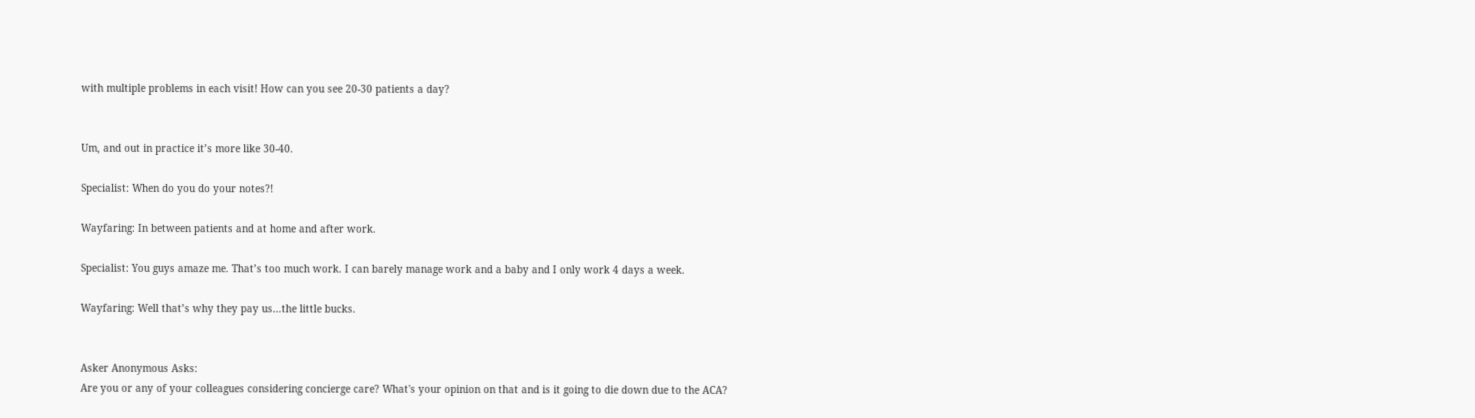with multiple problems in each visit! How can you see 20-30 patients a day?


Um, and out in practice it’s more like 30-40.

Specialist: When do you do your notes?!

Wayfaring: In between patients and at home and after work.

Specialist: You guys amaze me. That’s too much work. I can barely manage work and a baby and I only work 4 days a week.

Wayfaring: Well that’s why they pay us…the little bucks.


Asker Anonymous Asks:
Are you or any of your colleagues considering concierge care? What's your opinion on that and is it going to die down due to the ACA?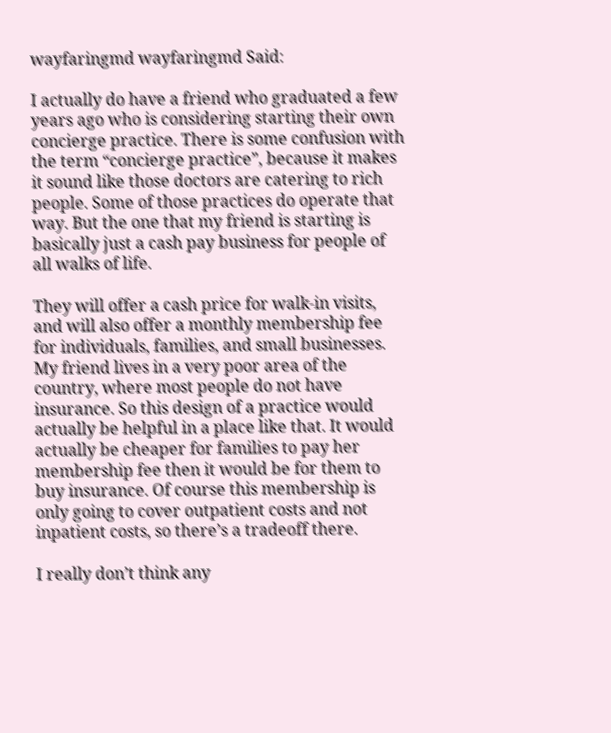wayfaringmd wayfaringmd Said:

I actually do have a friend who graduated a few years ago who is considering starting their own concierge practice. There is some confusion with the term “concierge practice”, because it makes it sound like those doctors are catering to rich people. Some of those practices do operate that way. But the one that my friend is starting is basically just a cash pay business for people of all walks of life.

They will offer a cash price for walk-in visits, and will also offer a monthly membership fee for individuals, families, and small businesses. My friend lives in a very poor area of the country, where most people do not have insurance. So this design of a practice would actually be helpful in a place like that. It would actually be cheaper for families to pay her membership fee then it would be for them to buy insurance. Of course this membership is only going to cover outpatient costs and not inpatient costs, so there’s a tradeoff there.

I really don’t think any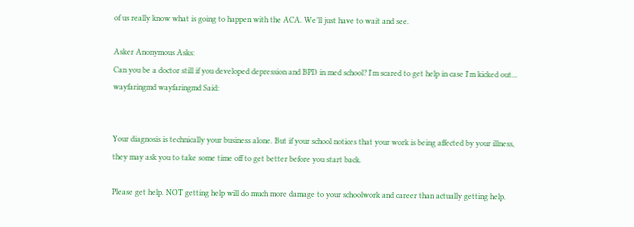of us really know what is going to happen with the ACA. We’ll just have to wait and see.

Asker Anonymous Asks:
Can you be a doctor still if you developed depression and BPD in med school? I'm scared to get help in case I'm kicked out...
wayfaringmd wayfaringmd Said:


Your diagnosis is technically your business alone. But if your school notices that your work is being affected by your illness, they may ask you to take some time off to get better before you start back.

Please get help. NOT getting help will do much more damage to your schoolwork and career than actually getting help.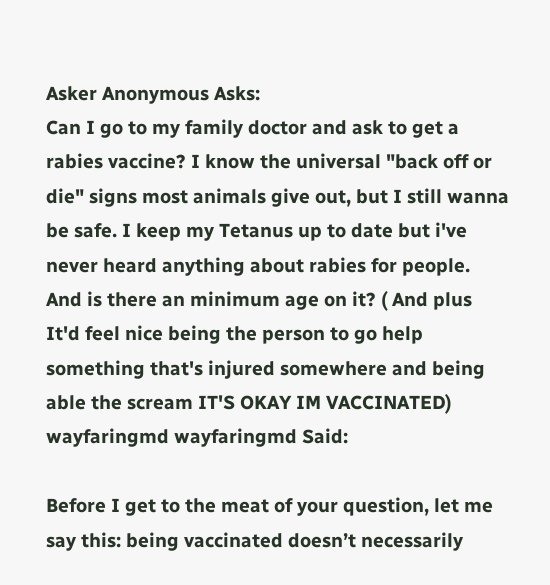Asker Anonymous Asks:
Can I go to my family doctor and ask to get a rabies vaccine? I know the universal "back off or die" signs most animals give out, but I still wanna be safe. I keep my Tetanus up to date but i've never heard anything about rabies for people. And is there an minimum age on it? ( And plus It'd feel nice being the person to go help something that's injured somewhere and being able the scream IT'S OKAY IM VACCINATED)
wayfaringmd wayfaringmd Said:

Before I get to the meat of your question, let me say this: being vaccinated doesn’t necessarily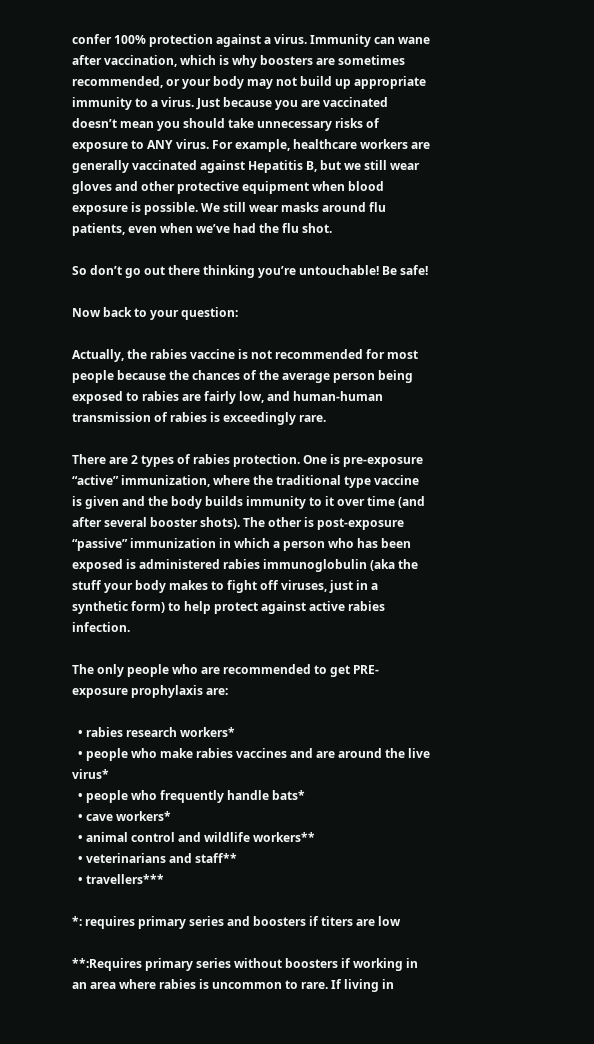confer 100% protection against a virus. Immunity can wane after vaccination, which is why boosters are sometimes recommended, or your body may not build up appropriate immunity to a virus. Just because you are vaccinated doesn’t mean you should take unnecessary risks of exposure to ANY virus. For example, healthcare workers are generally vaccinated against Hepatitis B, but we still wear gloves and other protective equipment when blood exposure is possible. We still wear masks around flu patients, even when we’ve had the flu shot.

So don’t go out there thinking you’re untouchable! Be safe!

Now back to your question:

Actually, the rabies vaccine is not recommended for most people because the chances of the average person being exposed to rabies are fairly low, and human-human transmission of rabies is exceedingly rare.

There are 2 types of rabies protection. One is pre-exposure “active” immunization, where the traditional type vaccine is given and the body builds immunity to it over time (and after several booster shots). The other is post-exposure “passive” immunization in which a person who has been exposed is administered rabies immunoglobulin (aka the stuff your body makes to fight off viruses, just in a synthetic form) to help protect against active rabies infection.

The only people who are recommended to get PRE-exposure prophylaxis are:

  • rabies research workers*
  • people who make rabies vaccines and are around the live virus*
  • people who frequently handle bats*
  • cave workers*
  • animal control and wildlife workers**
  • veterinarians and staff**
  • travellers***

*: requires primary series and boosters if titers are low

**:Requires primary series without boosters if working in an area where rabies is uncommon to rare. If living in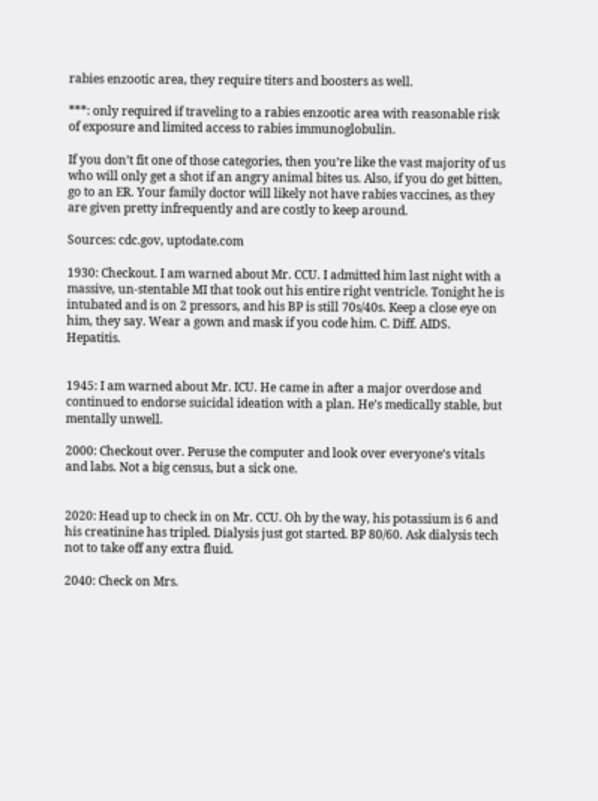rabies enzootic area, they require titers and boosters as well.

***: only required if traveling to a rabies enzootic area with reasonable risk of exposure and limited access to rabies immunoglobulin.

If you don’t fit one of those categories, then you’re like the vast majority of us who will only get a shot if an angry animal bites us. Also, if you do get bitten, go to an ER. Your family doctor will likely not have rabies vaccines, as they are given pretty infrequently and are costly to keep around.

Sources: cdc.gov, uptodate.com

1930: Checkout. I am warned about Mr. CCU. I admitted him last night with a massive, un-stentable MI that took out his entire right ventricle. Tonight he is intubated and is on 2 pressors, and his BP is still 70s/40s. Keep a close eye on him, they say. Wear a gown and mask if you code him. C. Diff. AIDS. Hepatitis.


1945: I am warned about Mr. ICU. He came in after a major overdose and continued to endorse suicidal ideation with a plan. He’s medically stable, but mentally unwell.

2000: Checkout over. Peruse the computer and look over everyone’s vitals and labs. Not a big census, but a sick one.


2020: Head up to check in on Mr. CCU. Oh by the way, his potassium is 6 and his creatinine has tripled. Dialysis just got started. BP 80/60. Ask dialysis tech not to take off any extra fluid.

2040: Check on Mrs.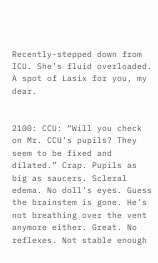Recently-stepped down from ICU. She’s fluid overloaded. A spot of Lasix for you, my dear.


2100: CCU: “Will you check on Mr. CCU’s pupils? They seem to be fixed and dilated.” Crap. Pupils as big as saucers. Scleral edema. No doll’s eyes. Guess the brainstem is gone. He’s not breathing over the vent anymore either. Great. No reflexes. Not stable enough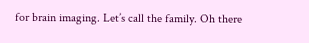for brain imaging. Let’s call the family. Oh there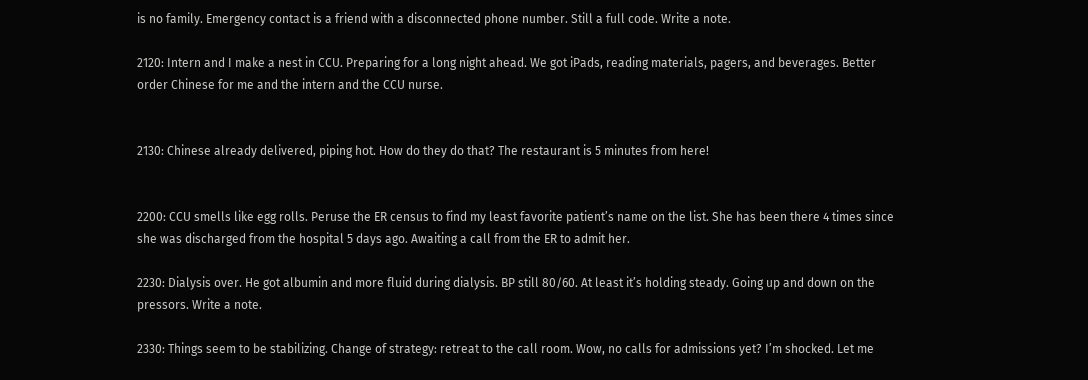is no family. Emergency contact is a friend with a disconnected phone number. Still a full code. Write a note.

2120: Intern and I make a nest in CCU. Preparing for a long night ahead. We got iPads, reading materials, pagers, and beverages. Better order Chinese for me and the intern and the CCU nurse.


2130: Chinese already delivered, piping hot. How do they do that? The restaurant is 5 minutes from here!


2200: CCU smells like egg rolls. Peruse the ER census to find my least favorite patient’s name on the list. She has been there 4 times since she was discharged from the hospital 5 days ago. Awaiting a call from the ER to admit her.

2230: Dialysis over. He got albumin and more fluid during dialysis. BP still 80/60. At least it’s holding steady. Going up and down on the pressors. Write a note.

2330: Things seem to be stabilizing. Change of strategy: retreat to the call room. Wow, no calls for admissions yet? I’m shocked. Let me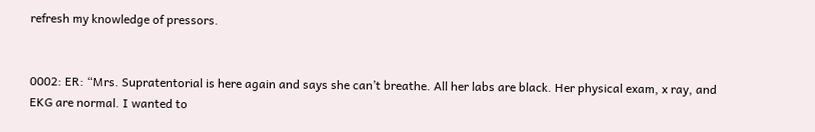refresh my knowledge of pressors.


0002: ER: “Mrs. Supratentorial is here again and says she can’t breathe. All her labs are black. Her physical exam, x ray, and EKG are normal. I wanted to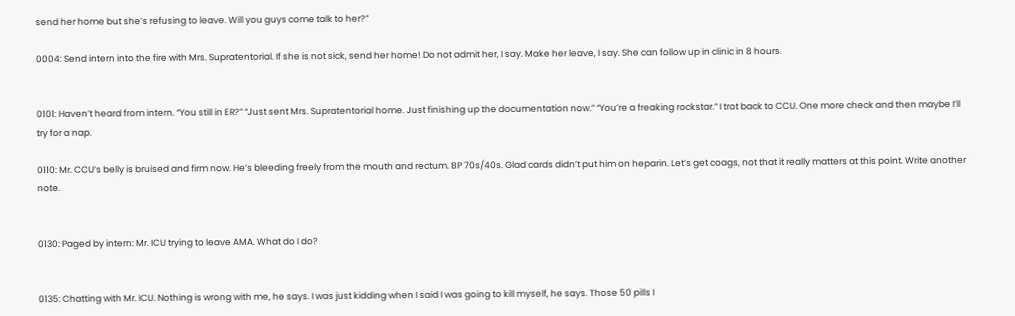send her home but she’s refusing to leave. Will you guys come talk to her?”

0004: Send intern into the fire with Mrs. Supratentorial. If she is not sick, send her home! Do not admit her, I say. Make her leave, I say. She can follow up in clinic in 8 hours.


0101: Haven’t heard from intern. “You still in ER?” “Just sent Mrs. Supratentorial home. Just finishing up the documentation now.” “You’re a freaking rockstar.” I trot back to CCU. One more check and then maybe I’ll try for a nap.

0110: Mr. CCU’s belly is bruised and firm now. He’s bleeding freely from the mouth and rectum. BP 70s/40s. Glad cards didn’t put him on heparin. Let’s get coags, not that it really matters at this point. Write another note.


0130: Paged by intern: Mr. ICU trying to leave AMA. What do I do?


0135: Chatting with Mr. ICU. Nothing is wrong with me, he says. I was just kidding when I said I was going to kill myself, he says. Those 50 pills I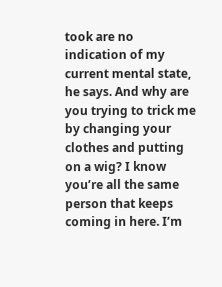took are no indication of my current mental state, he says. And why are you trying to trick me by changing your clothes and putting on a wig? I know you’re all the same person that keeps coming in here. I’m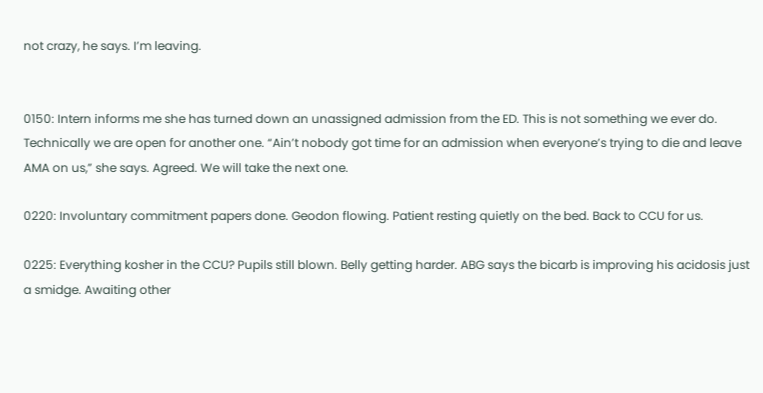not crazy, he says. I’m leaving.


0150: Intern informs me she has turned down an unassigned admission from the ED. This is not something we ever do. Technically we are open for another one. “Ain’t nobody got time for an admission when everyone’s trying to die and leave AMA on us,” she says. Agreed. We will take the next one.

0220: Involuntary commitment papers done. Geodon flowing. Patient resting quietly on the bed. Back to CCU for us.

0225: Everything kosher in the CCU? Pupils still blown. Belly getting harder. ABG says the bicarb is improving his acidosis just a smidge. Awaiting other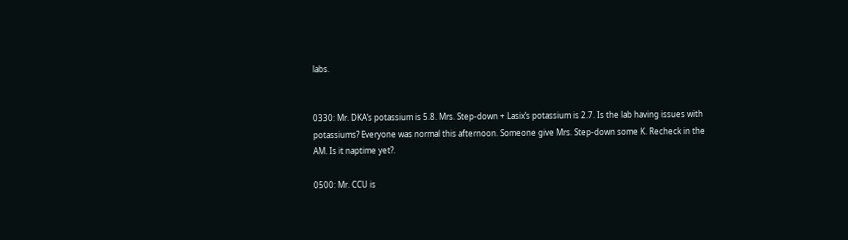labs.


0330: Mr. DKA’s potassium is 5.8. Mrs. Step-down + Lasix’s potassium is 2.7. Is the lab having issues with potassiums? Everyone was normal this afternoon. Someone give Mrs. Step-down some K. Recheck in the AM. Is it naptime yet?.

0500: Mr. CCU is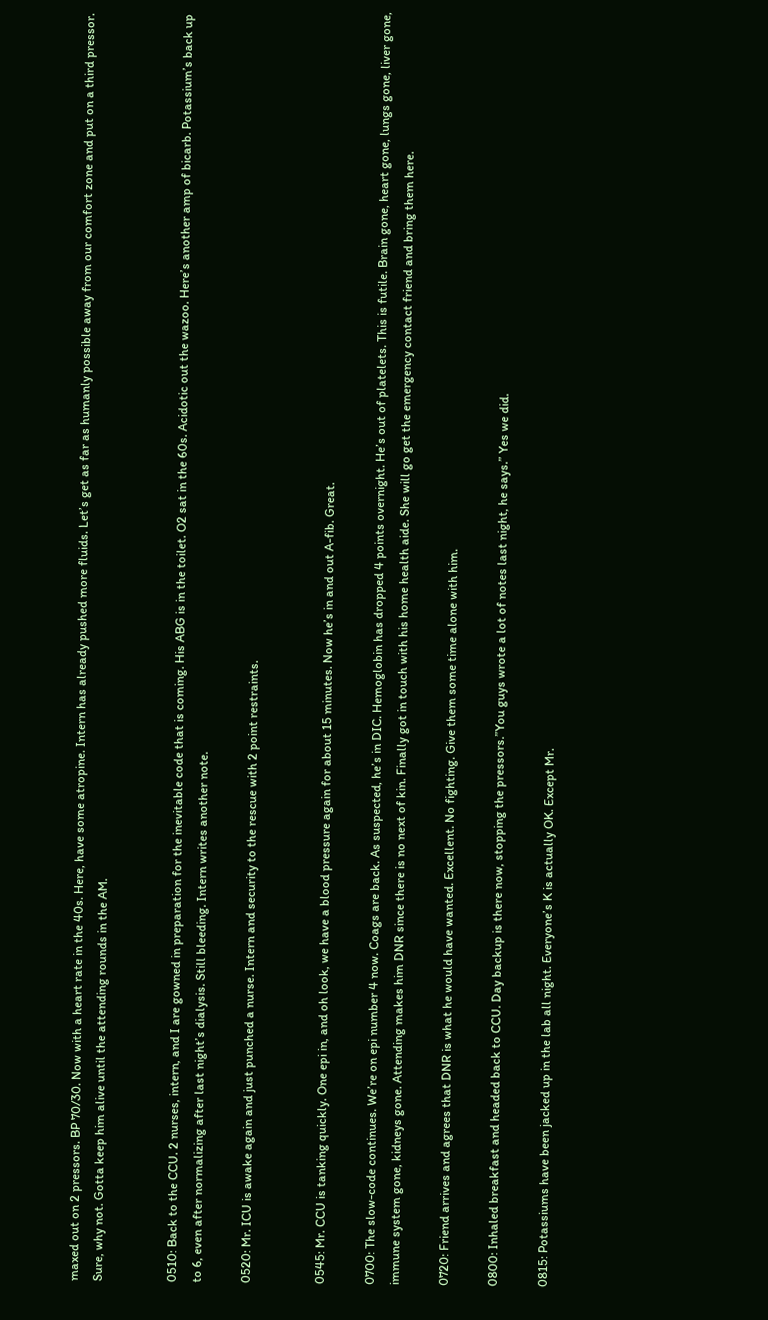maxed out on 2 pressors. BP 70/30. Now with a heart rate in the 40s. Here, have some atropine. Intern has already pushed more fluids. Let’s get as far as humanly possible away from our comfort zone and put on a third pressor. Sure, why not. Gotta keep him alive until the attending rounds in the AM.


0510: Back to the CCU. 2 nurses, intern, and I are gowned in preparation for the inevitable code that is coming. His ABG is in the toilet. O2 sat in the 60s. Acidotic out the wazoo. Here’s another amp of bicarb. Potassium’s back up to 6, even after normalizing after last night’s dialysis. Still bleeding. Intern writes another note.

0520: Mr. ICU is awake again and just punched a nurse. Intern and security to the rescue with 2 point restraints.


0545: Mr. CCU is tanking quickly. One epi in, and oh look, we have a blood pressure again for about 15 minutes. Now he’s in and out A-fib. Great.

0700: The slow-code continues. We’re on epi number 4 now. Coags are back. As suspected, he’s in DIC. Hemoglobin has dropped 4 points overnight. He’s out of platelets. This is futile. Brain gone, heart gone, lungs gone, liver gone, immune system gone, kidneys gone. Attending makes him DNR since there is no next of kin. Finally got in touch with his home health aide. She will go get the emergency contact friend and bring them here.

0720: Friend arrives and agrees that DNR is what he would have wanted. Excellent. No fighting. Give them some time alone with him.

0800: Inhaled breakfast and headed back to CCU. Day backup is there now, stopping the pressors.”You guys wrote a lot of notes last night, he says.” Yes we did.

0815: Potassiums have been jacked up in the lab all night. Everyone’s K is actually OK. Except Mr.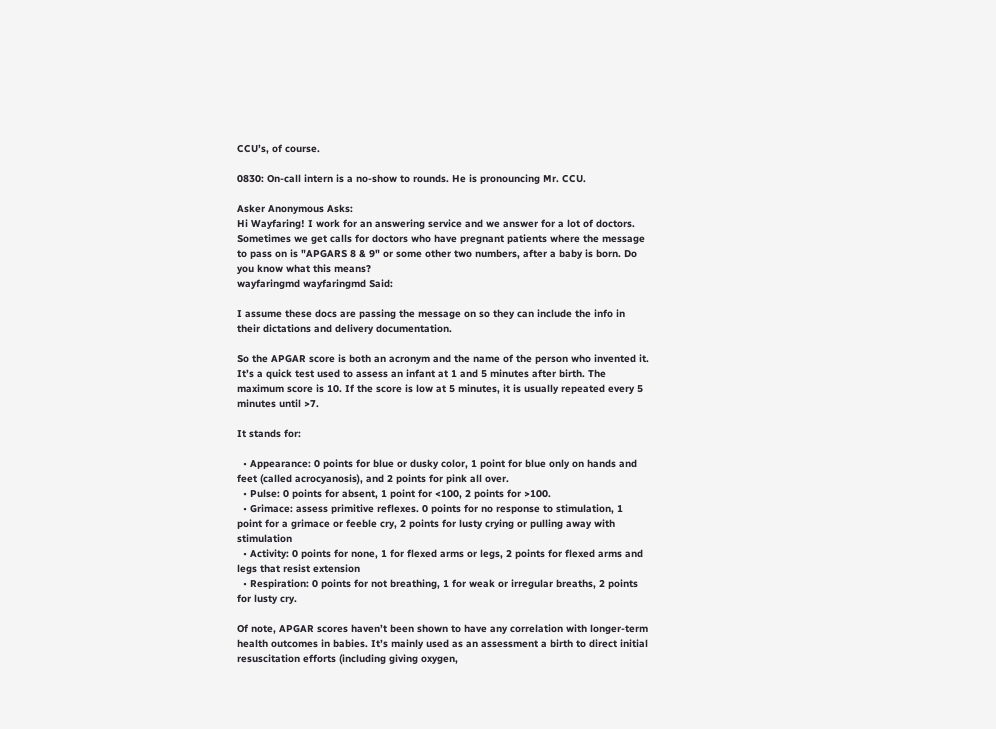CCU’s, of course.

0830: On-call intern is a no-show to rounds. He is pronouncing Mr. CCU.

Asker Anonymous Asks:
Hi Wayfaring! I work for an answering service and we answer for a lot of doctors. Sometimes we get calls for doctors who have pregnant patients where the message to pass on is "APGARS 8 & 9" or some other two numbers, after a baby is born. Do you know what this means?
wayfaringmd wayfaringmd Said:

I assume these docs are passing the message on so they can include the info in their dictations and delivery documentation.

So the APGAR score is both an acronym and the name of the person who invented it. It’s a quick test used to assess an infant at 1 and 5 minutes after birth. The maximum score is 10. If the score is low at 5 minutes, it is usually repeated every 5 minutes until >7.

It stands for:

  • Appearance: 0 points for blue or dusky color, 1 point for blue only on hands and feet (called acrocyanosis), and 2 points for pink all over.
  • Pulse: 0 points for absent, 1 point for <100, 2 points for >100.
  • Grimace: assess primitive reflexes. 0 points for no response to stimulation, 1 point for a grimace or feeble cry, 2 points for lusty crying or pulling away with stimulation
  • Activity: 0 points for none, 1 for flexed arms or legs, 2 points for flexed arms and legs that resist extension
  • Respiration: 0 points for not breathing, 1 for weak or irregular breaths, 2 points for lusty cry.

Of note, APGAR scores haven’t been shown to have any correlation with longer-term health outcomes in babies. It’s mainly used as an assessment a birth to direct initial resuscitation efforts (including giving oxygen,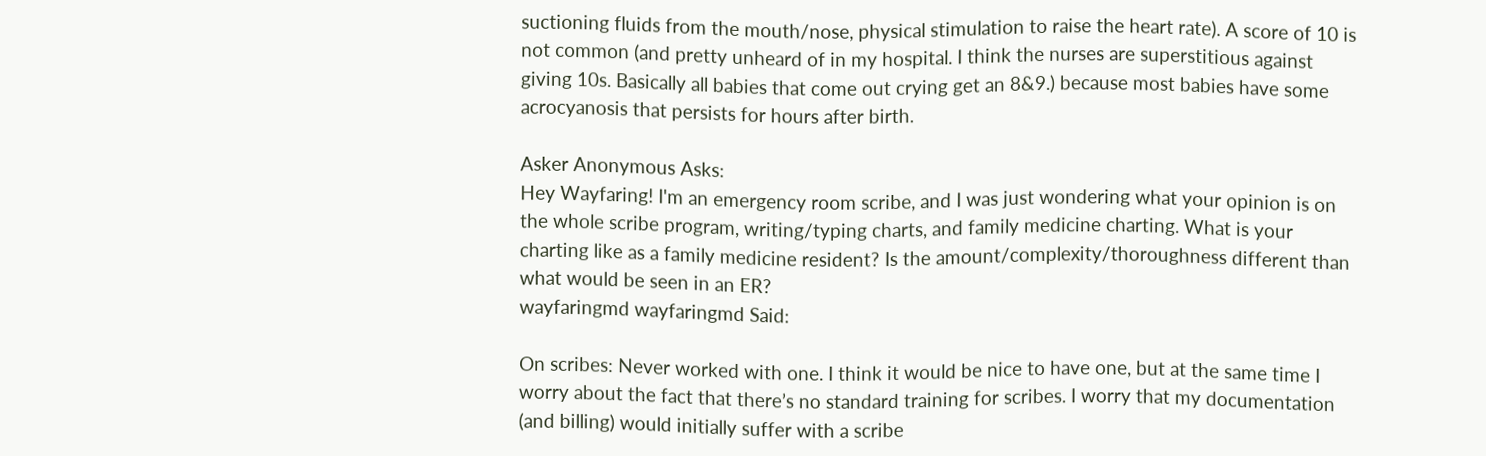suctioning fluids from the mouth/nose, physical stimulation to raise the heart rate). A score of 10 is not common (and pretty unheard of in my hospital. I think the nurses are superstitious against giving 10s. Basically all babies that come out crying get an 8&9.) because most babies have some acrocyanosis that persists for hours after birth.

Asker Anonymous Asks:
Hey Wayfaring! I'm an emergency room scribe, and I was just wondering what your opinion is on the whole scribe program, writing/typing charts, and family medicine charting. What is your charting like as a family medicine resident? Is the amount/complexity/thoroughness different than what would be seen in an ER?
wayfaringmd wayfaringmd Said:

On scribes: Never worked with one. I think it would be nice to have one, but at the same time I worry about the fact that there’s no standard training for scribes. I worry that my documentation (and billing) would initially suffer with a scribe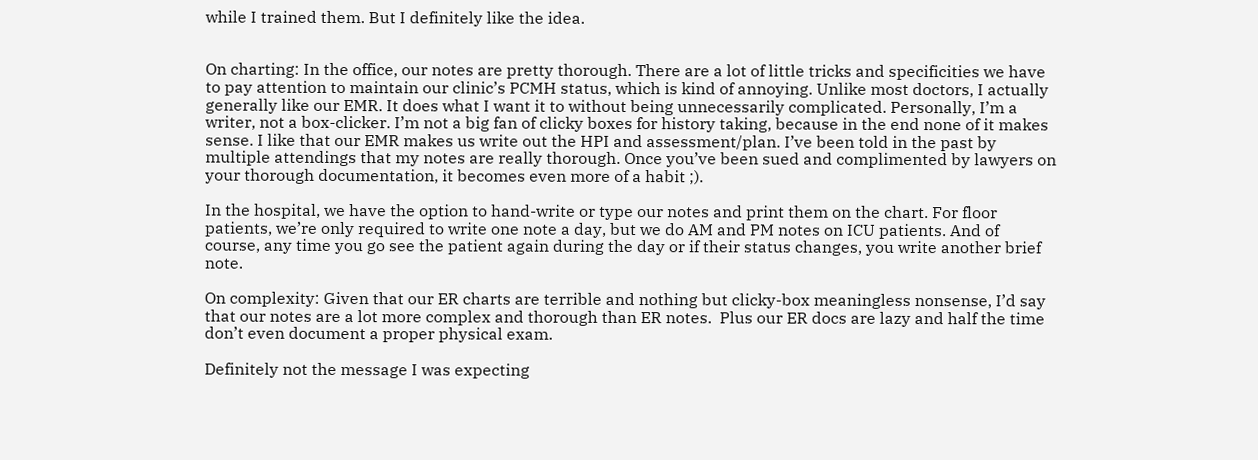while I trained them. But I definitely like the idea.


On charting: In the office, our notes are pretty thorough. There are a lot of little tricks and specificities we have to pay attention to maintain our clinic’s PCMH status, which is kind of annoying. Unlike most doctors, I actually generally like our EMR. It does what I want it to without being unnecessarily complicated. Personally, I’m a writer, not a box-clicker. I’m not a big fan of clicky boxes for history taking, because in the end none of it makes sense. I like that our EMR makes us write out the HPI and assessment/plan. I’ve been told in the past by multiple attendings that my notes are really thorough. Once you’ve been sued and complimented by lawyers on your thorough documentation, it becomes even more of a habit ;).

In the hospital, we have the option to hand-write or type our notes and print them on the chart. For floor patients, we’re only required to write one note a day, but we do AM and PM notes on ICU patients. And of course, any time you go see the patient again during the day or if their status changes, you write another brief note.

On complexity: Given that our ER charts are terrible and nothing but clicky-box meaningless nonsense, I’d say that our notes are a lot more complex and thorough than ER notes.  Plus our ER docs are lazy and half the time don’t even document a proper physical exam.

Definitely not the message I was expecting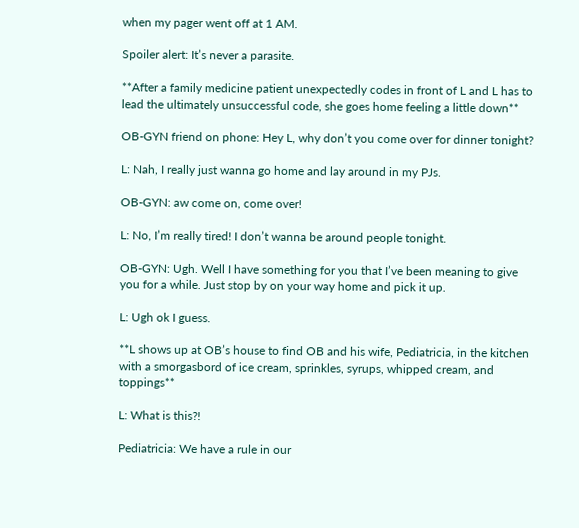when my pager went off at 1 AM.

Spoiler alert: It’s never a parasite.

**After a family medicine patient unexpectedly codes in front of L and L has to lead the ultimately unsuccessful code, she goes home feeling a little down**

OB-GYN friend on phone: Hey L, why don’t you come over for dinner tonight?

L: Nah, I really just wanna go home and lay around in my PJs.

OB-GYN: aw come on, come over!

L: No, I’m really tired! I don’t wanna be around people tonight.

OB-GYN: Ugh. Well I have something for you that I’ve been meaning to give you for a while. Just stop by on your way home and pick it up.

L: Ugh ok I guess.

**L shows up at OB’s house to find OB and his wife, Pediatricia, in the kitchen with a smorgasbord of ice cream, sprinkles, syrups, whipped cream, and toppings**

L: What is this?!

Pediatricia: We have a rule in our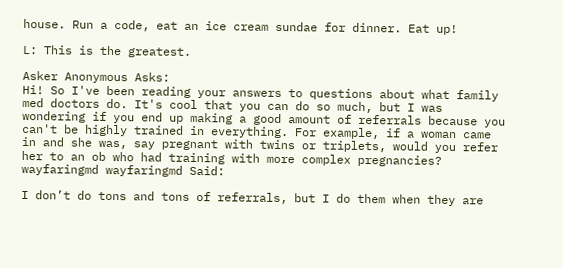house. Run a code, eat an ice cream sundae for dinner. Eat up!

L: This is the greatest.

Asker Anonymous Asks:
Hi! So I've been reading your answers to questions about what family med doctors do. It's cool that you can do so much, but I was wondering if you end up making a good amount of referrals because you can't be highly trained in everything. For example, if a woman came in and she was, say pregnant with twins or triplets, would you refer her to an ob who had training with more complex pregnancies?
wayfaringmd wayfaringmd Said:

I don’t do tons and tons of referrals, but I do them when they are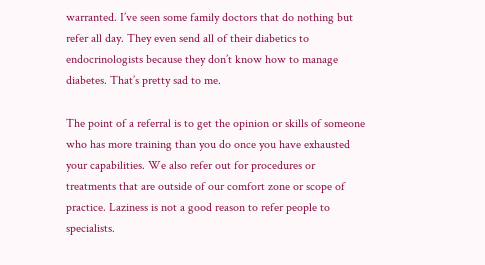warranted. I’ve seen some family doctors that do nothing but refer all day. They even send all of their diabetics to endocrinologists because they don’t know how to manage diabetes. That’s pretty sad to me.

The point of a referral is to get the opinion or skills of someone who has more training than you do once you have exhausted your capabilities. We also refer out for procedures or treatments that are outside of our comfort zone or scope of practice. Laziness is not a good reason to refer people to specialists.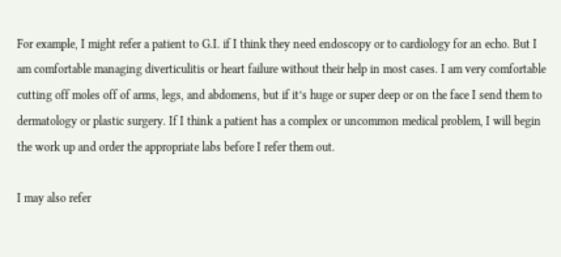For example, I might refer a patient to G.I. if I think they need endoscopy or to cardiology for an echo. But I am comfortable managing diverticulitis or heart failure without their help in most cases. I am very comfortable cutting off moles off of arms, legs, and abdomens, but if it’s huge or super deep or on the face I send them to dermatology or plastic surgery. If I think a patient has a complex or uncommon medical problem, I will begin the work up and order the appropriate labs before I refer them out.

I may also refer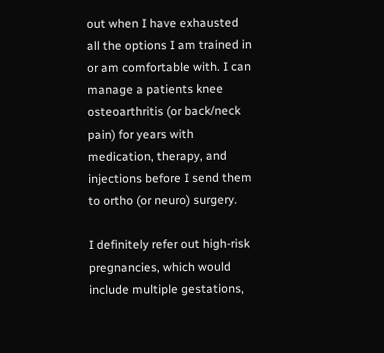out when I have exhausted all the options I am trained in or am comfortable with. I can manage a patients knee osteoarthritis (or back/neck pain) for years with medication, therapy, and injections before I send them to ortho (or neuro) surgery.

I definitely refer out high-risk pregnancies, which would include multiple gestations,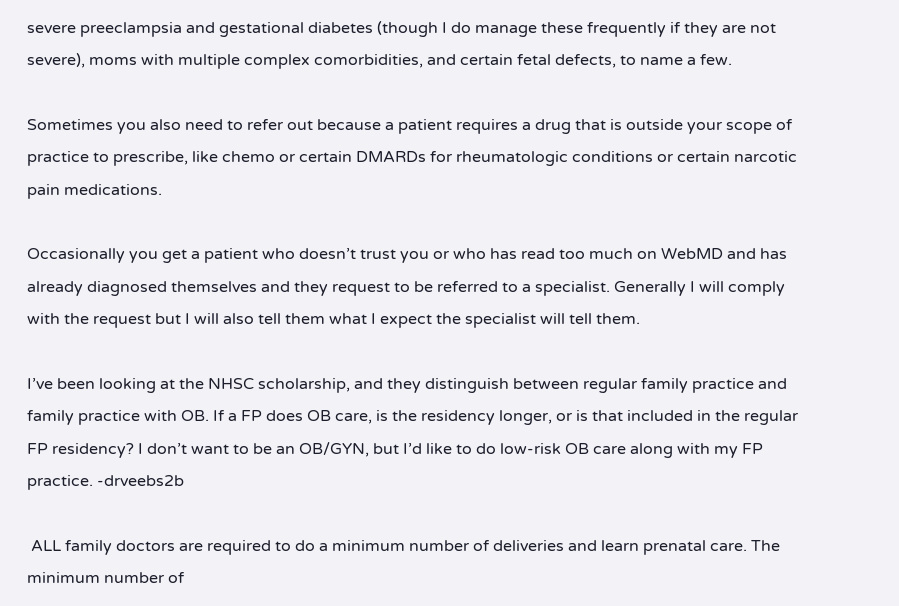severe preeclampsia and gestational diabetes (though I do manage these frequently if they are not severe), moms with multiple complex comorbidities, and certain fetal defects, to name a few.

Sometimes you also need to refer out because a patient requires a drug that is outside your scope of practice to prescribe, like chemo or certain DMARDs for rheumatologic conditions or certain narcotic pain medications.

Occasionally you get a patient who doesn’t trust you or who has read too much on WebMD and has already diagnosed themselves and they request to be referred to a specialist. Generally I will comply with the request but I will also tell them what I expect the specialist will tell them.

I’ve been looking at the NHSC scholarship, and they distinguish between regular family practice and family practice with OB. If a FP does OB care, is the residency longer, or is that included in the regular FP residency? I don’t want to be an OB/GYN, but I’d like to do low-risk OB care along with my FP practice. -drveebs2b

 ALL family doctors are required to do a minimum number of deliveries and learn prenatal care. The minimum number of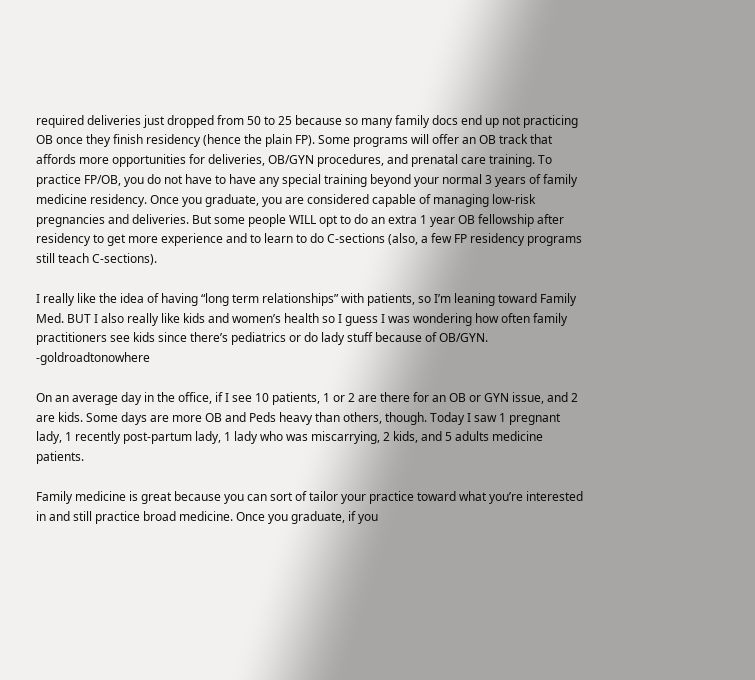required deliveries just dropped from 50 to 25 because so many family docs end up not practicing OB once they finish residency (hence the plain FP). Some programs will offer an OB track that affords more opportunities for deliveries, OB/GYN procedures, and prenatal care training. To practice FP/OB, you do not have to have any special training beyond your normal 3 years of family medicine residency. Once you graduate, you are considered capable of managing low-risk pregnancies and deliveries. But some people WILL opt to do an extra 1 year OB fellowship after residency to get more experience and to learn to do C-sections (also, a few FP residency programs still teach C-sections).

I really like the idea of having “long term relationships” with patients, so I’m leaning toward Family Med. BUT I also really like kids and women’s health so I guess I was wondering how often family practitioners see kids since there’s pediatrics or do lady stuff because of OB/GYN. -goldroadtonowhere

On an average day in the office, if I see 10 patients, 1 or 2 are there for an OB or GYN issue, and 2 are kids. Some days are more OB and Peds heavy than others, though. Today I saw 1 pregnant lady, 1 recently post-partum lady, 1 lady who was miscarrying, 2 kids, and 5 adults medicine patients.

Family medicine is great because you can sort of tailor your practice toward what you’re interested in and still practice broad medicine. Once you graduate, if you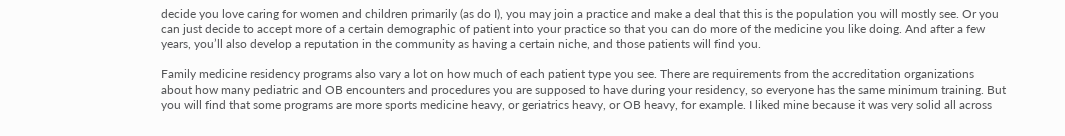decide you love caring for women and children primarily (as do I), you may join a practice and make a deal that this is the population you will mostly see. Or you can just decide to accept more of a certain demographic of patient into your practice so that you can do more of the medicine you like doing. And after a few years, you’ll also develop a reputation in the community as having a certain niche, and those patients will find you.

Family medicine residency programs also vary a lot on how much of each patient type you see. There are requirements from the accreditation organizations about how many pediatric and OB encounters and procedures you are supposed to have during your residency, so everyone has the same minimum training. But you will find that some programs are more sports medicine heavy, or geriatrics heavy, or OB heavy, for example. I liked mine because it was very solid all across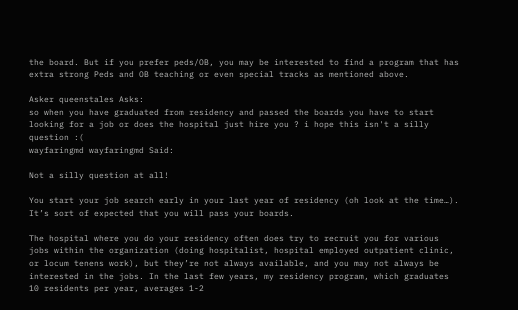the board. But if you prefer peds/OB, you may be interested to find a program that has extra strong Peds and OB teaching or even special tracks as mentioned above.

Asker queenstales Asks:
so when you have graduated from residency and passed the boards you have to start looking for a job or does the hospital just hire you ? i hope this isn't a silly question :(
wayfaringmd wayfaringmd Said:

Not a silly question at all!

You start your job search early in your last year of residency (oh look at the time…). It’s sort of expected that you will pass your boards.

The hospital where you do your residency often does try to recruit you for various jobs within the organization (doing hospitalist, hospital employed outpatient clinic, or locum tenens work), but they’re not always available, and you may not always be interested in the jobs. In the last few years, my residency program, which graduates 10 residents per year, averages 1-2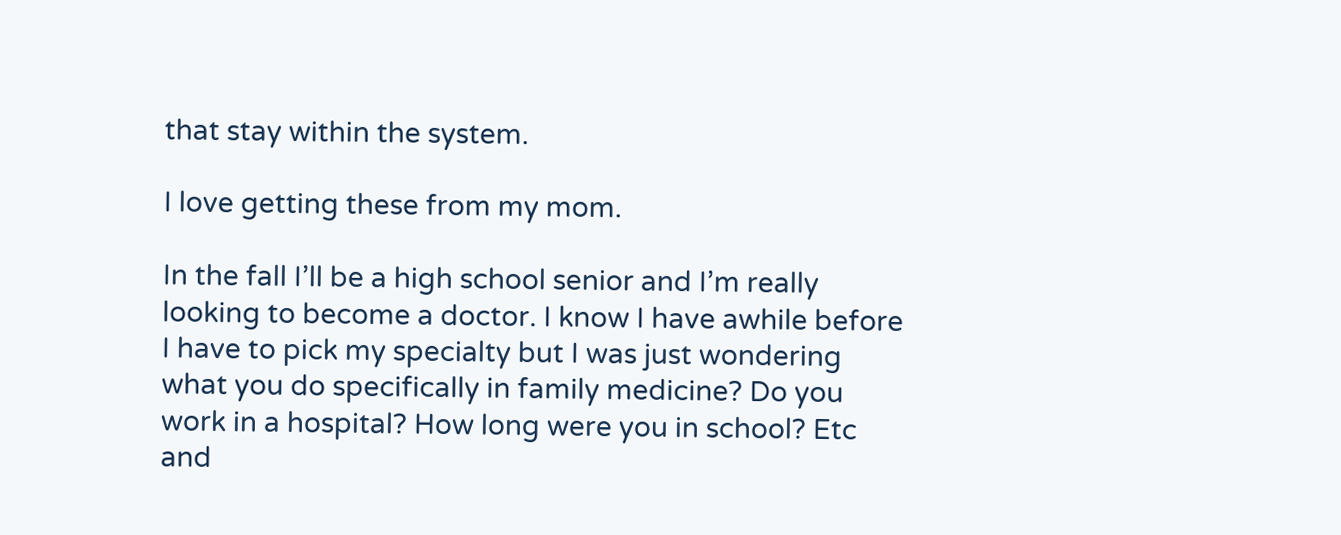that stay within the system.

I love getting these from my mom.

In the fall I’ll be a high school senior and I’m really looking to become a doctor. I know I have awhile before I have to pick my specialty but I was just wondering what you do specifically in family medicine? Do you work in a hospital? How long were you in school? Etc and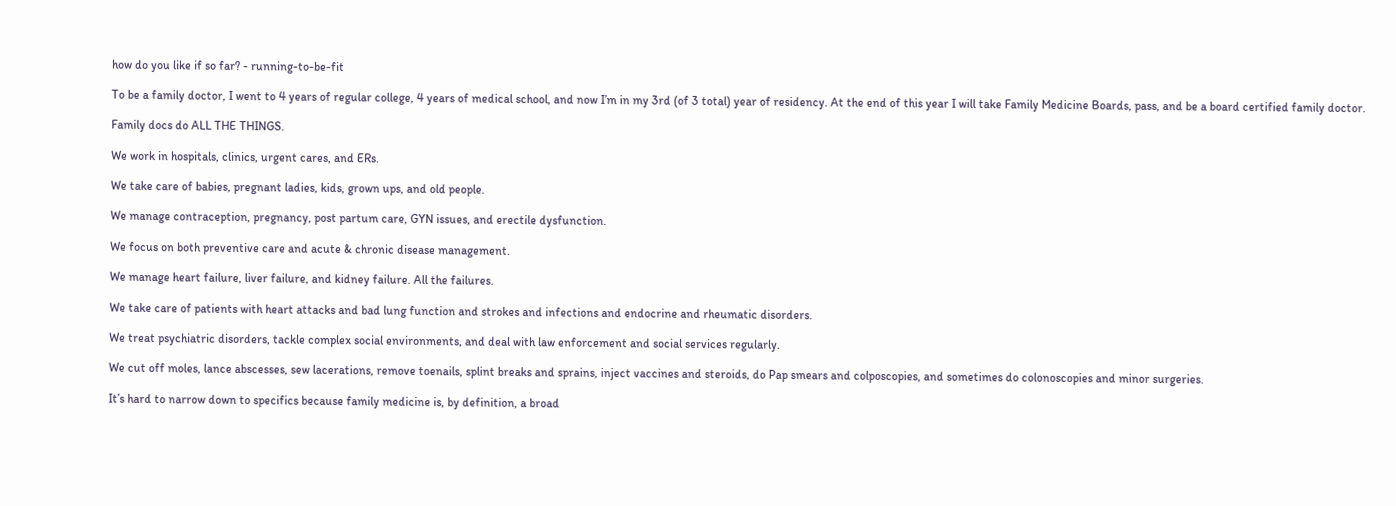how do you like if so far? - running-to-be-fit

To be a family doctor, I went to 4 years of regular college, 4 years of medical school, and now I’m in my 3rd (of 3 total) year of residency. At the end of this year I will take Family Medicine Boards, pass, and be a board certified family doctor.

Family docs do ALL THE THINGS.

We work in hospitals, clinics, urgent cares, and ERs.

We take care of babies, pregnant ladies, kids, grown ups, and old people.

We manage contraception, pregnancy, post partum care, GYN issues, and erectile dysfunction.

We focus on both preventive care and acute & chronic disease management.

We manage heart failure, liver failure, and kidney failure. All the failures.

We take care of patients with heart attacks and bad lung function and strokes and infections and endocrine and rheumatic disorders.

We treat psychiatric disorders, tackle complex social environments, and deal with law enforcement and social services regularly.

We cut off moles, lance abscesses, sew lacerations, remove toenails, splint breaks and sprains, inject vaccines and steroids, do Pap smears and colposcopies, and sometimes do colonoscopies and minor surgeries.

It’s hard to narrow down to specifics because family medicine is, by definition, a broad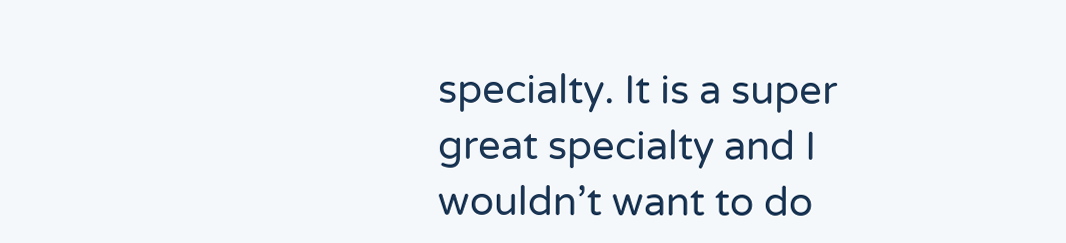specialty. It is a super great specialty and I wouldn’t want to do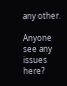any other.

Anyone see any issues here?